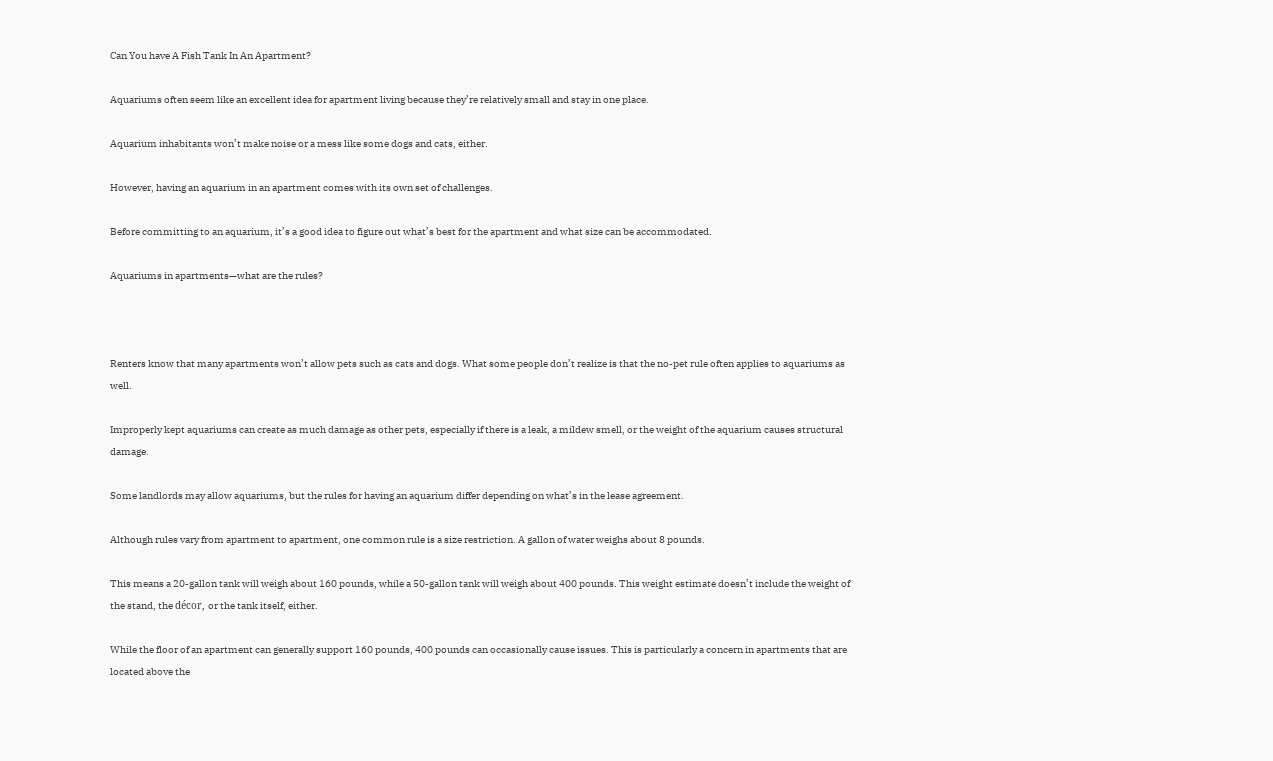Can You have A Fish Tank In An Apartment?

Aquariums often seem like an excellent idea for apartment living because they’re relatively small and stay in one place.

Aquarium inhabitants won’t make noise or a mess like some dogs and cats, either.

However, having an aquarium in an apartment comes with its own set of challenges.

Before committing to an aquarium, it’s a good idea to figure out what’s best for the apartment and what size can be accommodated.

Aquariums in apartments—what are the rules?



Renters know that many apartments won’t allow pets such as cats and dogs. What some people don’t realize is that the no-pet rule often applies to aquariums as well.

Improperly kept aquariums can create as much damage as other pets, especially if there is a leak, a mildew smell, or the weight of the aquarium causes structural damage.

Some landlords may allow aquariums, but the rules for having an aquarium differ depending on what’s in the lease agreement.

Although rules vary from apartment to apartment, one common rule is a size restriction. A gallon of water weighs about 8 pounds.

This means a 20-gallon tank will weigh about 160 pounds, while a 50-gallon tank will weigh about 400 pounds. This weight estimate doesn’t include the weight of the stand, the décor, or the tank itself, either.

While the floor of an apartment can generally support 160 pounds, 400 pounds can occasionally cause issues. This is particularly a concern in apartments that are located above the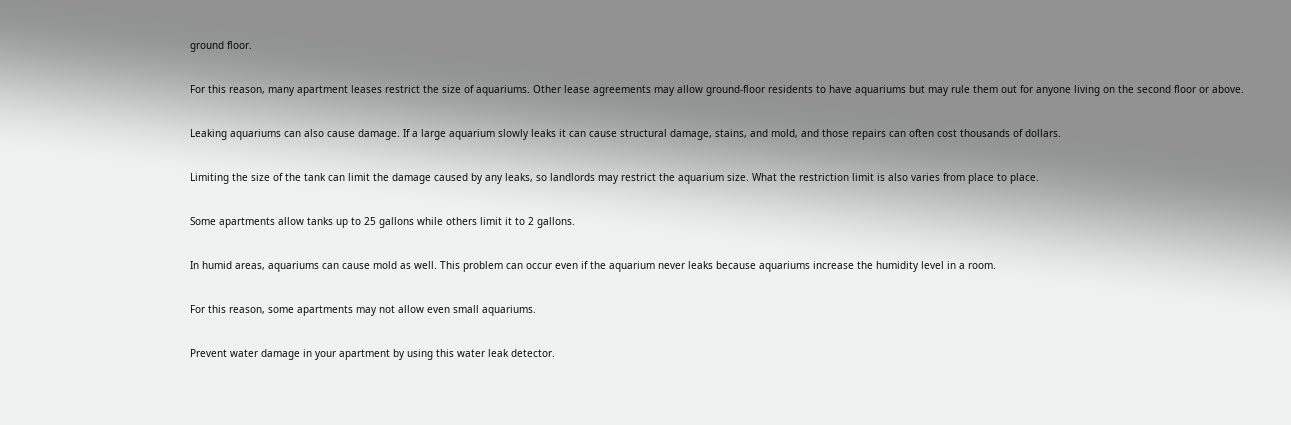ground floor.

For this reason, many apartment leases restrict the size of aquariums. Other lease agreements may allow ground-floor residents to have aquariums but may rule them out for anyone living on the second floor or above.

Leaking aquariums can also cause damage. If a large aquarium slowly leaks it can cause structural damage, stains, and mold, and those repairs can often cost thousands of dollars.

Limiting the size of the tank can limit the damage caused by any leaks, so landlords may restrict the aquarium size. What the restriction limit is also varies from place to place.

Some apartments allow tanks up to 25 gallons while others limit it to 2 gallons.

In humid areas, aquariums can cause mold as well. This problem can occur even if the aquarium never leaks because aquariums increase the humidity level in a room.

For this reason, some apartments may not allow even small aquariums.

Prevent water damage in your apartment by using this water leak detector.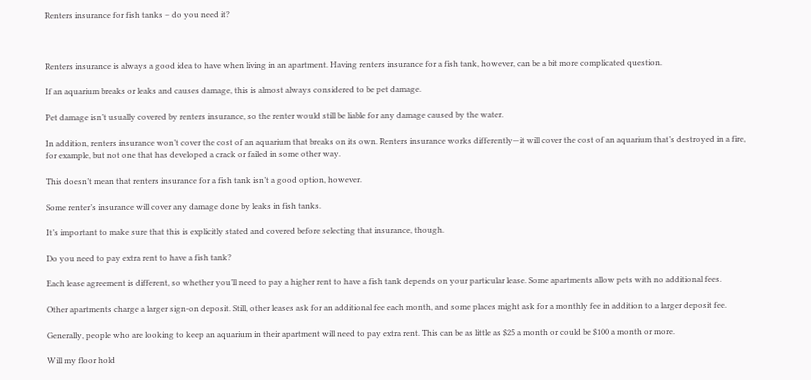Renters insurance for fish tanks – do you need it?



Renters insurance is always a good idea to have when living in an apartment. Having renters insurance for a fish tank, however, can be a bit more complicated question.

If an aquarium breaks or leaks and causes damage, this is almost always considered to be pet damage.

Pet damage isn’t usually covered by renters insurance, so the renter would still be liable for any damage caused by the water.

In addition, renters insurance won’t cover the cost of an aquarium that breaks on its own. Renters insurance works differently—it will cover the cost of an aquarium that’s destroyed in a fire, for example, but not one that has developed a crack or failed in some other way.

This doesn’t mean that renters insurance for a fish tank isn’t a good option, however.

Some renter’s insurance will cover any damage done by leaks in fish tanks.

It’s important to make sure that this is explicitly stated and covered before selecting that insurance, though.

Do you need to pay extra rent to have a fish tank?

Each lease agreement is different, so whether you’ll need to pay a higher rent to have a fish tank depends on your particular lease. Some apartments allow pets with no additional fees.

Other apartments charge a larger sign-on deposit. Still, other leases ask for an additional fee each month, and some places might ask for a monthly fee in addition to a larger deposit fee.

Generally, people who are looking to keep an aquarium in their apartment will need to pay extra rent. This can be as little as $25 a month or could be $100 a month or more.

Will my floor hold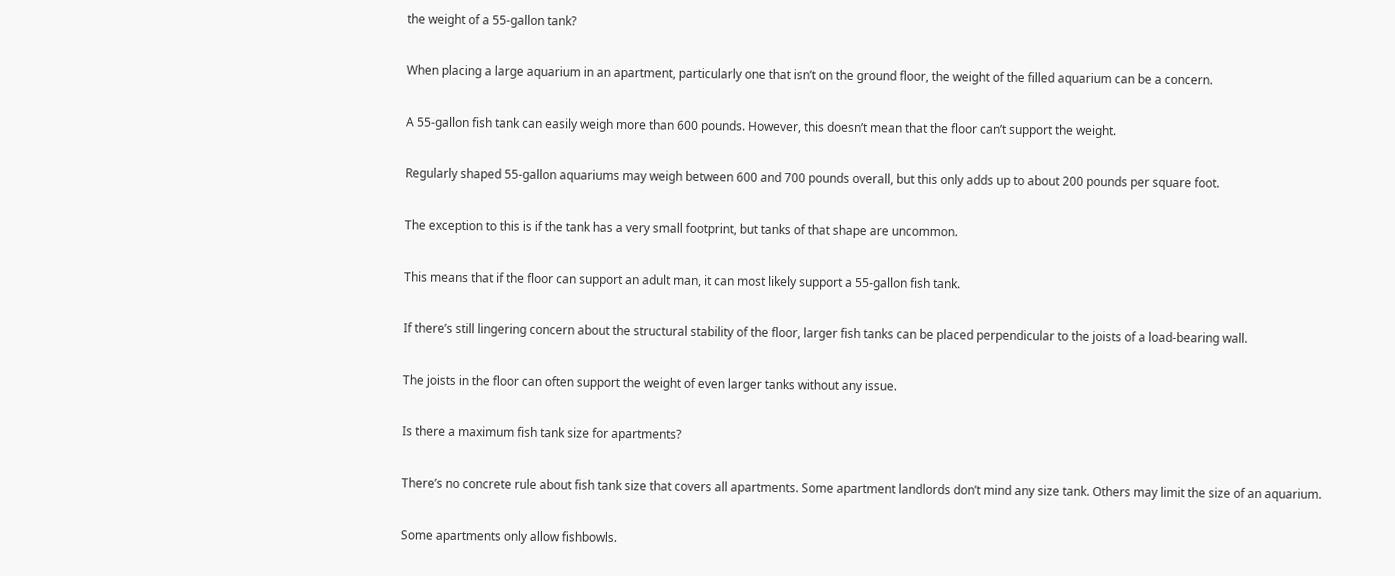the weight of a 55-gallon tank?

When placing a large aquarium in an apartment, particularly one that isn’t on the ground floor, the weight of the filled aquarium can be a concern.

A 55-gallon fish tank can easily weigh more than 600 pounds. However, this doesn’t mean that the floor can’t support the weight.

Regularly shaped 55-gallon aquariums may weigh between 600 and 700 pounds overall, but this only adds up to about 200 pounds per square foot.

The exception to this is if the tank has a very small footprint, but tanks of that shape are uncommon.

This means that if the floor can support an adult man, it can most likely support a 55-gallon fish tank.

If there’s still lingering concern about the structural stability of the floor, larger fish tanks can be placed perpendicular to the joists of a load-bearing wall.

The joists in the floor can often support the weight of even larger tanks without any issue.

Is there a maximum fish tank size for apartments?

There’s no concrete rule about fish tank size that covers all apartments. Some apartment landlords don’t mind any size tank. Others may limit the size of an aquarium.

Some apartments only allow fishbowls.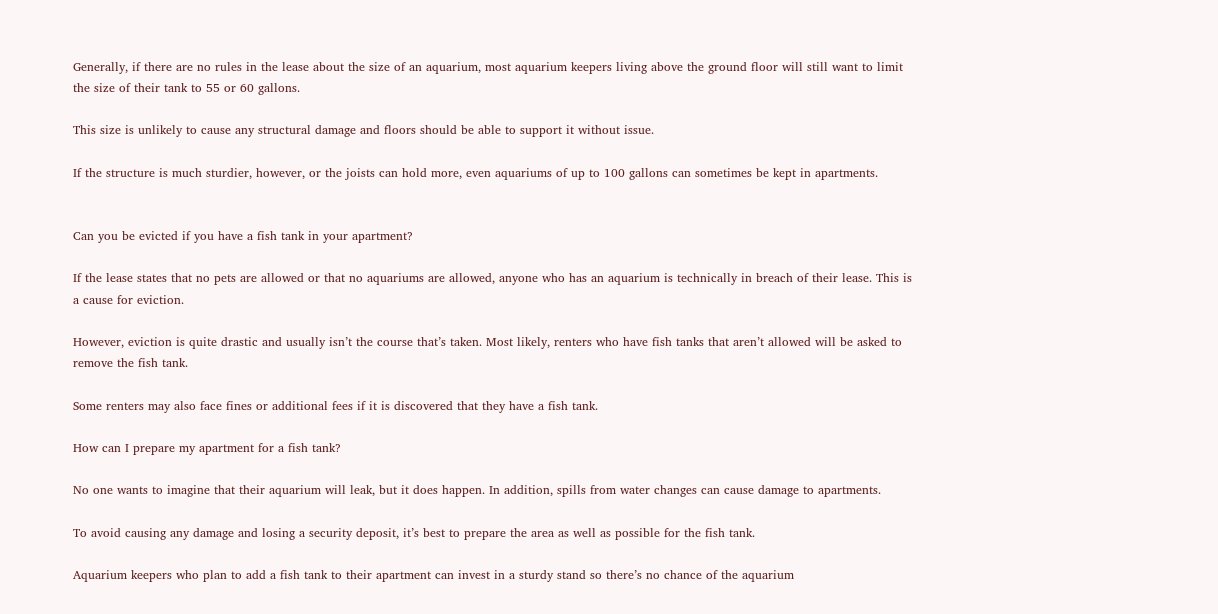Generally, if there are no rules in the lease about the size of an aquarium, most aquarium keepers living above the ground floor will still want to limit the size of their tank to 55 or 60 gallons.

This size is unlikely to cause any structural damage and floors should be able to support it without issue.

If the structure is much sturdier, however, or the joists can hold more, even aquariums of up to 100 gallons can sometimes be kept in apartments.


Can you be evicted if you have a fish tank in your apartment?

If the lease states that no pets are allowed or that no aquariums are allowed, anyone who has an aquarium is technically in breach of their lease. This is a cause for eviction.

However, eviction is quite drastic and usually isn’t the course that’s taken. Most likely, renters who have fish tanks that aren’t allowed will be asked to remove the fish tank.

Some renters may also face fines or additional fees if it is discovered that they have a fish tank.

How can I prepare my apartment for a fish tank?

No one wants to imagine that their aquarium will leak, but it does happen. In addition, spills from water changes can cause damage to apartments.

To avoid causing any damage and losing a security deposit, it’s best to prepare the area as well as possible for the fish tank.

Aquarium keepers who plan to add a fish tank to their apartment can invest in a sturdy stand so there’s no chance of the aquarium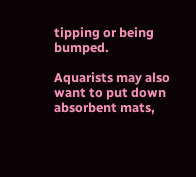tipping or being bumped.

Aquarists may also want to put down absorbent mats,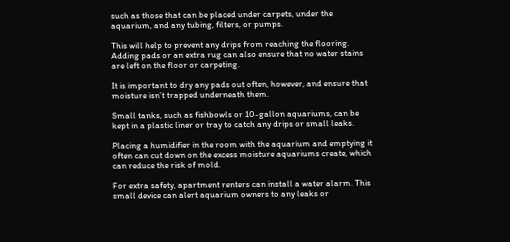such as those that can be placed under carpets, under the aquarium, and any tubing, filters, or pumps.

This will help to prevent any drips from reaching the flooring. Adding pads or an extra rug can also ensure that no water stains are left on the floor or carpeting.

It is important to dry any pads out often, however, and ensure that moisture isn’t trapped underneath them.

Small tanks, such as fishbowls or 10-gallon aquariums, can be kept in a plastic liner or tray to catch any drips or small leaks.

Placing a humidifier in the room with the aquarium and emptying it often can cut down on the excess moisture aquariums create, which can reduce the risk of mold.

For extra safety, apartment renters can install a water alarm. This small device can alert aquarium owners to any leaks or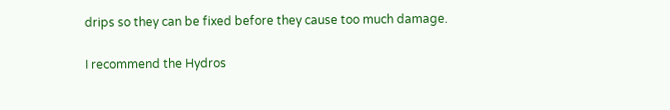drips so they can be fixed before they cause too much damage.

I recommend the Hydros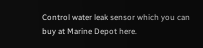Control water leak sensor which you can buy at Marine Depot here.